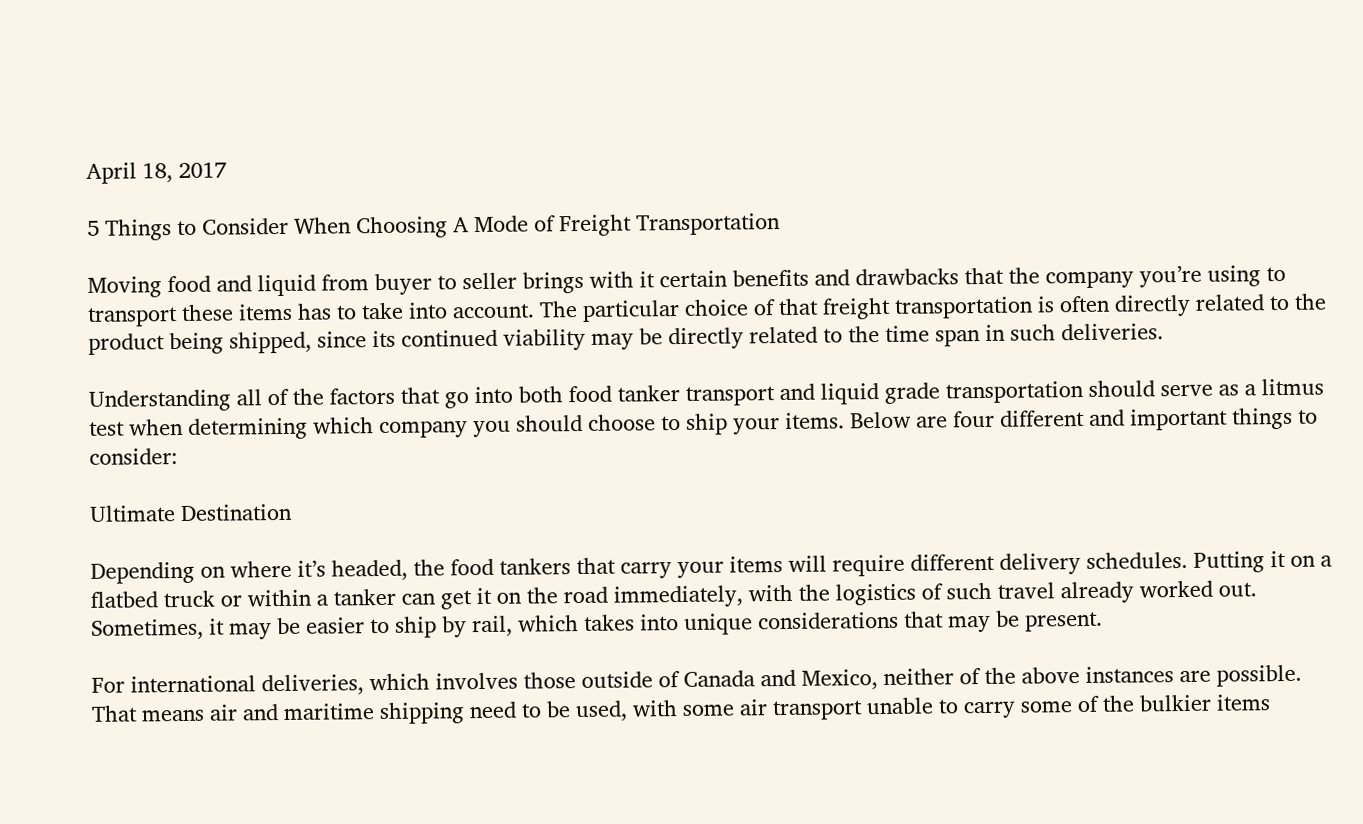April 18, 2017

5 Things to Consider When Choosing A Mode of Freight Transportation

Moving food and liquid from buyer to seller brings with it certain benefits and drawbacks that the company you’re using to transport these items has to take into account. The particular choice of that freight transportation is often directly related to the product being shipped, since its continued viability may be directly related to the time span in such deliveries.

Understanding all of the factors that go into both food tanker transport and liquid grade transportation should serve as a litmus test when determining which company you should choose to ship your items. Below are four different and important things to consider:

Ultimate Destination

Depending on where it’s headed, the food tankers that carry your items will require different delivery schedules. Putting it on a flatbed truck or within a tanker can get it on the road immediately, with the logistics of such travel already worked out. Sometimes, it may be easier to ship by rail, which takes into unique considerations that may be present.

For international deliveries, which involves those outside of Canada and Mexico, neither of the above instances are possible. That means air and maritime shipping need to be used, with some air transport unable to carry some of the bulkier items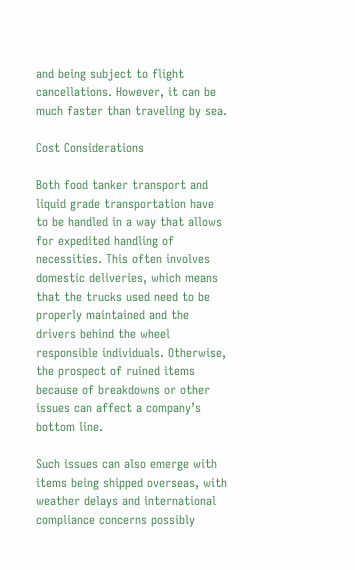and being subject to flight cancellations. However, it can be much faster than traveling by sea.

Cost Considerations

Both food tanker transport and liquid grade transportation have to be handled in a way that allows for expedited handling of necessities. This often involves domestic deliveries, which means that the trucks used need to be properly maintained and the drivers behind the wheel responsible individuals. Otherwise, the prospect of ruined items because of breakdowns or other issues can affect a company’s bottom line.

Such issues can also emerge with items being shipped overseas, with weather delays and international compliance concerns possibly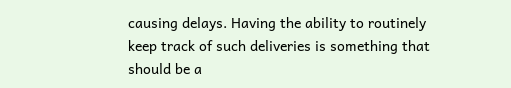causing delays. Having the ability to routinely keep track of such deliveries is something that should be a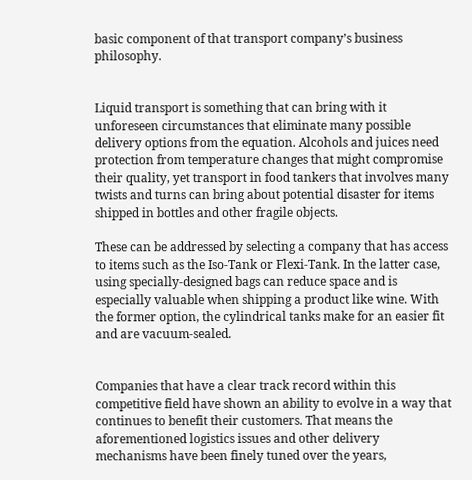basic component of that transport company’s business philosophy.


Liquid transport is something that can bring with it unforeseen circumstances that eliminate many possible delivery options from the equation. Alcohols and juices need protection from temperature changes that might compromise their quality, yet transport in food tankers that involves many twists and turns can bring about potential disaster for items shipped in bottles and other fragile objects.

These can be addressed by selecting a company that has access to items such as the Iso-Tank or Flexi-Tank. In the latter case, using specially-designed bags can reduce space and is especially valuable when shipping a product like wine. With the former option, the cylindrical tanks make for an easier fit and are vacuum-sealed.


Companies that have a clear track record within this competitive field have shown an ability to evolve in a way that continues to benefit their customers. That means the aforementioned logistics issues and other delivery mechanisms have been finely tuned over the years,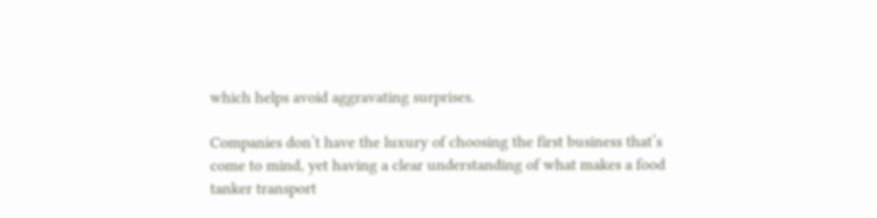which helps avoid aggravating surprises.

Companies don’t have the luxury of choosing the first business that’s come to mind, yet having a clear understanding of what makes a food tanker transport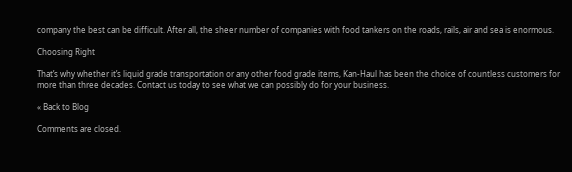company the best can be difficult. After all, the sheer number of companies with food tankers on the roads, rails, air and sea is enormous.

Choosing Right

That’s why whether it’s liquid grade transportation or any other food grade items, Kan-Haul has been the choice of countless customers for more than three decades. Contact us today to see what we can possibly do for your business.

« Back to Blog

Comments are closed.